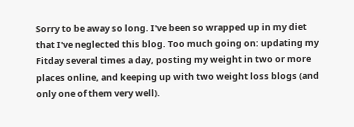Sorry to be away so long. I've been so wrapped up in my diet that I've neglected this blog. Too much going on: updating my Fitday several times a day, posting my weight in two or more places online, and keeping up with two weight loss blogs (and only one of them very well).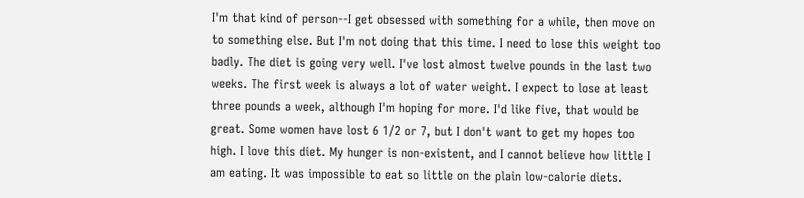I'm that kind of person--I get obsessed with something for a while, then move on to something else. But I'm not doing that this time. I need to lose this weight too badly. The diet is going very well. I've lost almost twelve pounds in the last two weeks. The first week is always a lot of water weight. I expect to lose at least three pounds a week, although I'm hoping for more. I'd like five, that would be great. Some women have lost 6 1/2 or 7, but I don't want to get my hopes too high. I love this diet. My hunger is non-existent, and I cannot believe how little I am eating. It was impossible to eat so little on the plain low-calorie diets.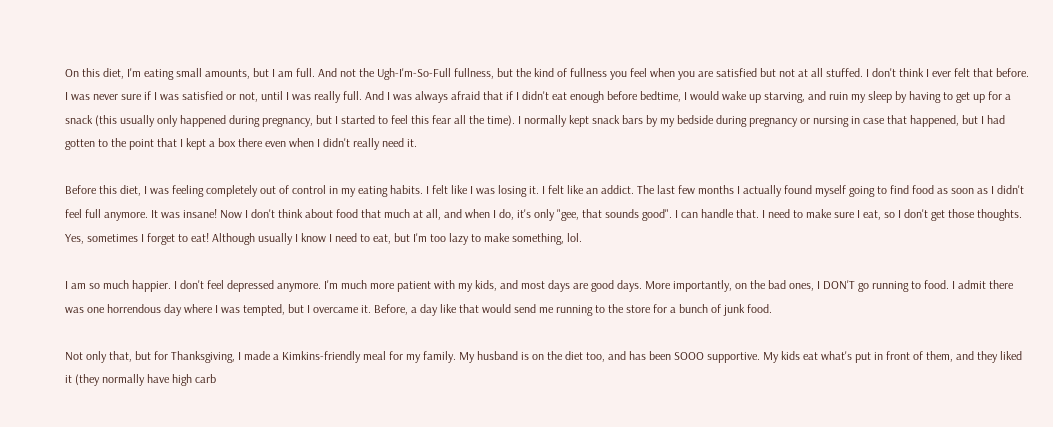On this diet, I'm eating small amounts, but I am full. And not the Ugh-I'm-So-Full fullness, but the kind of fullness you feel when you are satisfied but not at all stuffed. I don't think I ever felt that before. I was never sure if I was satisfied or not, until I was really full. And I was always afraid that if I didn't eat enough before bedtime, I would wake up starving, and ruin my sleep by having to get up for a snack (this usually only happened during pregnancy, but I started to feel this fear all the time). I normally kept snack bars by my bedside during pregnancy or nursing in case that happened, but I had gotten to the point that I kept a box there even when I didn't really need it.

Before this diet, I was feeling completely out of control in my eating habits. I felt like I was losing it. I felt like an addict. The last few months I actually found myself going to find food as soon as I didn't feel full anymore. It was insane! Now I don't think about food that much at all, and when I do, it's only "gee, that sounds good". I can handle that. I need to make sure I eat, so I don't get those thoughts. Yes, sometimes I forget to eat! Although usually I know I need to eat, but I'm too lazy to make something, lol.

I am so much happier. I don't feel depressed anymore. I'm much more patient with my kids, and most days are good days. More importantly, on the bad ones, I DON'T go running to food. I admit there was one horrendous day where I was tempted, but I overcame it. Before, a day like that would send me running to the store for a bunch of junk food.

Not only that, but for Thanksgiving, I made a Kimkins-friendly meal for my family. My husband is on the diet too, and has been SOOO supportive. My kids eat what's put in front of them, and they liked it (they normally have high carb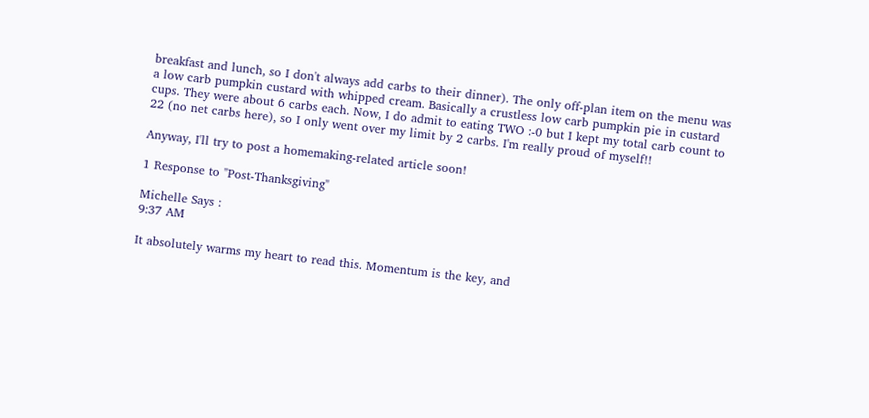breakfast and lunch, so I don't always add carbs to their dinner). The only off-plan item on the menu was a low carb pumpkin custard with whipped cream. Basically a crustless low carb pumpkin pie in custard cups. They were about 6 carbs each. Now, I do admit to eating TWO :-0 but I kept my total carb count to 22 (no net carbs here), so I only went over my limit by 2 carbs. I'm really proud of myself!!

Anyway, I'll try to post a homemaking-related article soon!

1 Response to "Post-Thanksgiving"

Michelle Says :
9:37 AM

It absolutely warms my heart to read this. Momentum is the key, and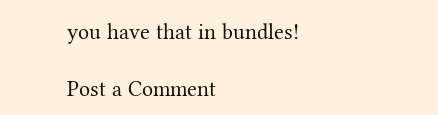you have that in bundles!

Post a Comment